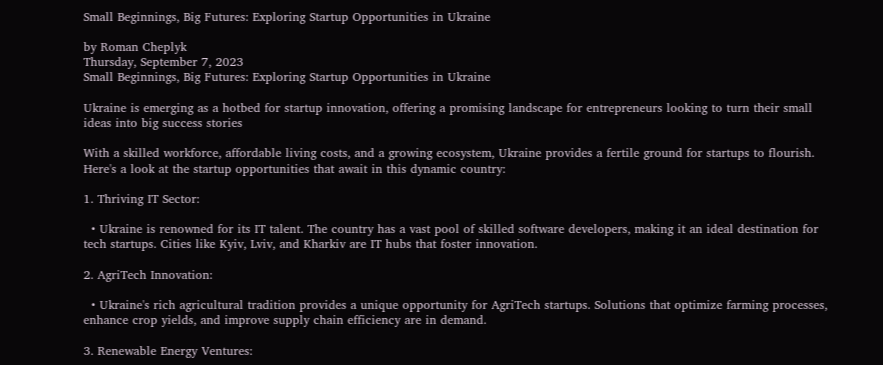Small Beginnings, Big Futures: Exploring Startup Opportunities in Ukraine

by Roman Cheplyk
Thursday, September 7, 2023
Small Beginnings, Big Futures: Exploring Startup Opportunities in Ukraine

Ukraine is emerging as a hotbed for startup innovation, offering a promising landscape for entrepreneurs looking to turn their small ideas into big success stories

With a skilled workforce, affordable living costs, and a growing ecosystem, Ukraine provides a fertile ground for startups to flourish. Here's a look at the startup opportunities that await in this dynamic country:

1. Thriving IT Sector:

  • Ukraine is renowned for its IT talent. The country has a vast pool of skilled software developers, making it an ideal destination for tech startups. Cities like Kyiv, Lviv, and Kharkiv are IT hubs that foster innovation.

2. AgriTech Innovation:

  • Ukraine's rich agricultural tradition provides a unique opportunity for AgriTech startups. Solutions that optimize farming processes, enhance crop yields, and improve supply chain efficiency are in demand.

3. Renewable Energy Ventures: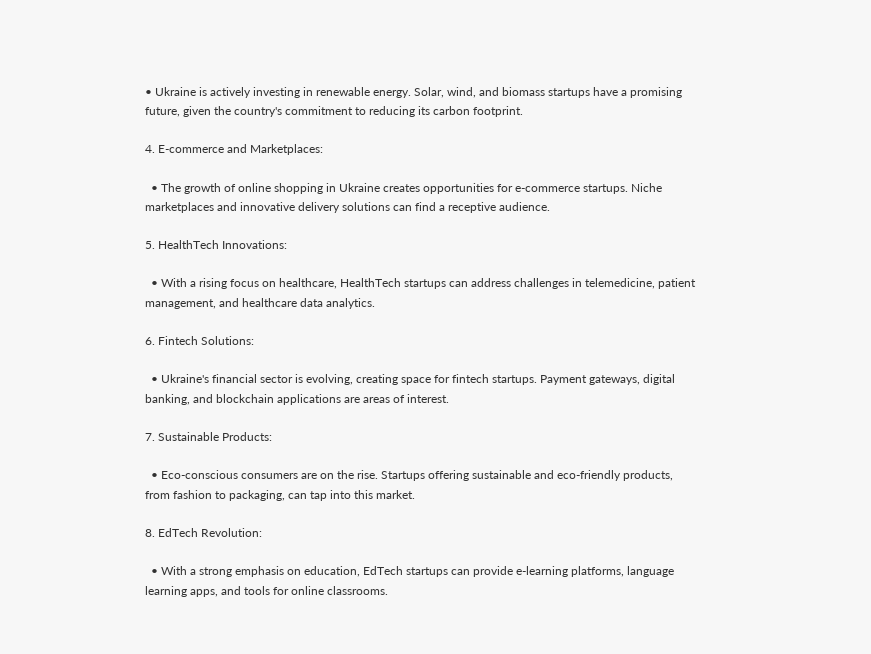• Ukraine is actively investing in renewable energy. Solar, wind, and biomass startups have a promising future, given the country's commitment to reducing its carbon footprint.

4. E-commerce and Marketplaces:

  • The growth of online shopping in Ukraine creates opportunities for e-commerce startups. Niche marketplaces and innovative delivery solutions can find a receptive audience.

5. HealthTech Innovations:

  • With a rising focus on healthcare, HealthTech startups can address challenges in telemedicine, patient management, and healthcare data analytics.

6. Fintech Solutions:

  • Ukraine's financial sector is evolving, creating space for fintech startups. Payment gateways, digital banking, and blockchain applications are areas of interest.

7. Sustainable Products:

  • Eco-conscious consumers are on the rise. Startups offering sustainable and eco-friendly products, from fashion to packaging, can tap into this market.

8. EdTech Revolution:

  • With a strong emphasis on education, EdTech startups can provide e-learning platforms, language learning apps, and tools for online classrooms.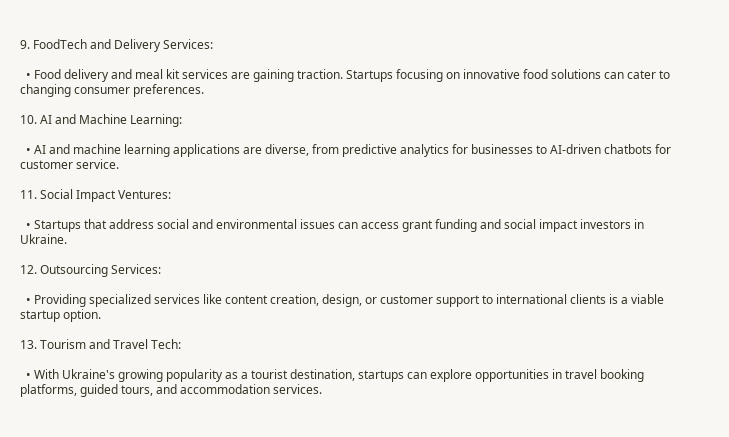9. FoodTech and Delivery Services:

  • Food delivery and meal kit services are gaining traction. Startups focusing on innovative food solutions can cater to changing consumer preferences.

10. AI and Machine Learning:

  • AI and machine learning applications are diverse, from predictive analytics for businesses to AI-driven chatbots for customer service.

11. Social Impact Ventures:

  • Startups that address social and environmental issues can access grant funding and social impact investors in Ukraine.

12. Outsourcing Services:

  • Providing specialized services like content creation, design, or customer support to international clients is a viable startup option.

13. Tourism and Travel Tech:

  • With Ukraine's growing popularity as a tourist destination, startups can explore opportunities in travel booking platforms, guided tours, and accommodation services.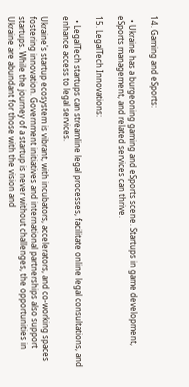14. Gaming and eSports:

  • Ukraine has a burgeoning gaming and eSports scene. Startups in game development, eSports management, and related services can thrive.

15. LegalTech Innovations:

  • LegalTech startups can streamline legal processes, facilitate online legal consultations, and enhance access to legal services.

Ukraine's startup ecosystem is vibrant, with incubators, accelerators, and co-working spaces fostering innovation. Government initiatives and international partnerships also support startups. While the journey of a startup is never without challenges, the opportunities in Ukraine are abundant for those with the vision and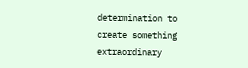determination to create something extraordinary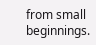from small beginnings.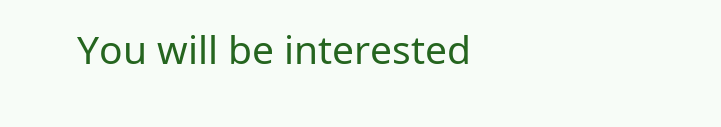You will be interested